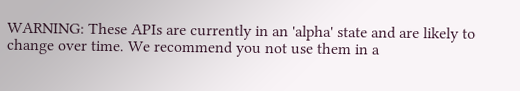WARNING: These APIs are currently in an 'alpha' state and are likely to change over time. We recommend you not use them in a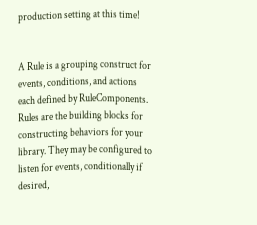production setting at this time!


A Rule is a grouping construct for events, conditions, and actions each defined by RuleComponents. Rules are the building blocks for constructing behaviors for your library. They may be configured to listen for events, conditionally if desired,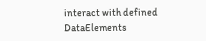interact with defined DataElements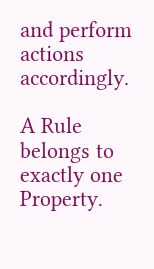and perform actions accordingly.

A Rule belongs to exactly one Property.